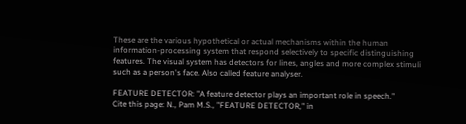These are the various hypothetical or actual mechanisms within the human information-processing system that respond selectively to specific distinguishing features. The visual system has detectors for lines, angles and more complex stimuli such as a person's face. Also called feature analyser.

FEATURE DETECTOR: "A feature detector plays an important role in speech."
Cite this page: N., Pam M.S., "FEATURE DETECTOR," in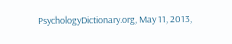PsychologyDictionary.org, May 11, 2013,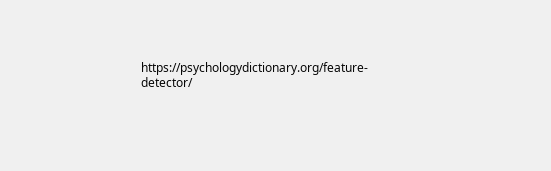https://psychologydictionary.org/feature-detector/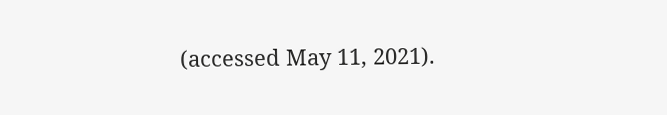(accessed May 11, 2021).